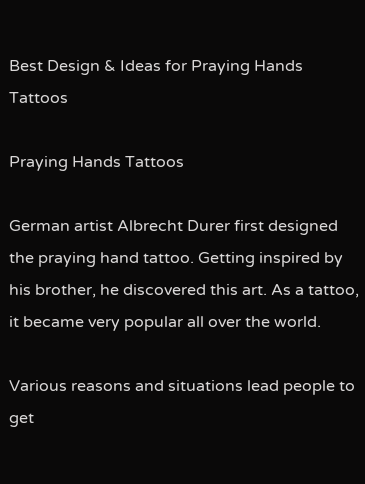Best Design & Ideas for Praying Hands Tattoos

Praying Hands Tattoos

German artist Albrecht Durer first designed the praying hand tattoo. Getting inspired by his brother, he discovered this art. As a tattoo, it became very popular all over the world.

Various reasons and situations lead people to get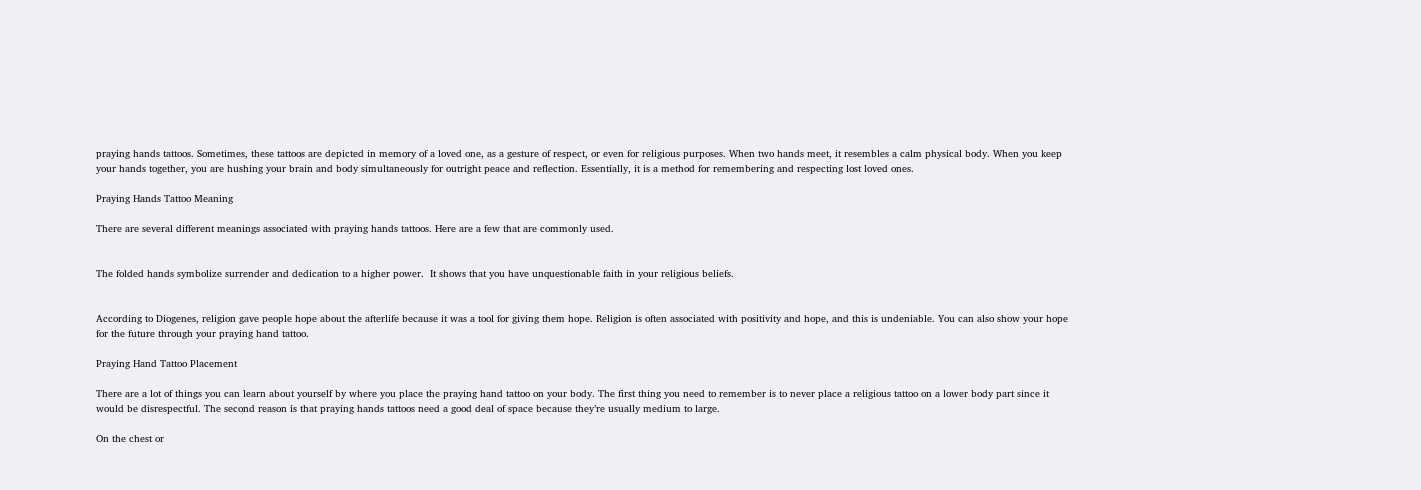praying hands tattoos. Sometimes, these tattoos are depicted in memory of a loved one, as a gesture of respect, or even for religious purposes. When two hands meet, it resembles a calm physical body. When you keep your hands together, you are hushing your brain and body simultaneously for outright peace and reflection. Essentially, it is a method for remembering and respecting lost loved ones.

Praying Hands Tattoo Meaning

There are several different meanings associated with praying hands tattoos. Here are a few that are commonly used.


The folded hands symbolize surrender and dedication to a higher power.  It shows that you have unquestionable faith in your religious beliefs.


According to Diogenes, religion gave people hope about the afterlife because it was a tool for giving them hope. Religion is often associated with positivity and hope, and this is undeniable. You can also show your hope for the future through your praying hand tattoo.

Praying Hand Tattoo Placement

There are a lot of things you can learn about yourself by where you place the praying hand tattoo on your body. The first thing you need to remember is to never place a religious tattoo on a lower body part since it would be disrespectful. The second reason is that praying hands tattoos need a good deal of space because they’re usually medium to large.

On the chest or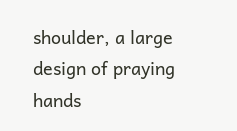shoulder, a large design of praying hands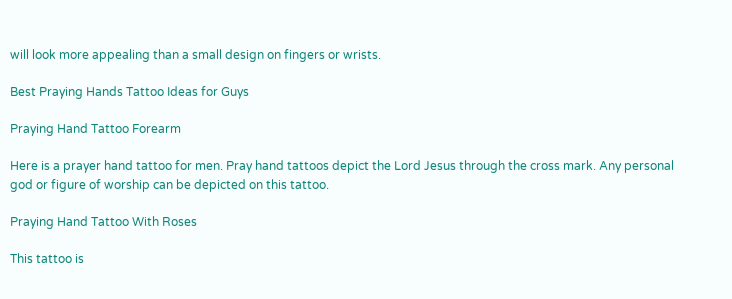will look more appealing than a small design on fingers or wrists.

Best Praying Hands Tattoo Ideas for Guys

Praying Hand Tattoo Forearm

Here is a prayer hand tattoo for men. Pray hand tattoos depict the Lord Jesus through the cross mark. Any personal god or figure of worship can be depicted on this tattoo.

Praying Hand Tattoo With Roses

This tattoo is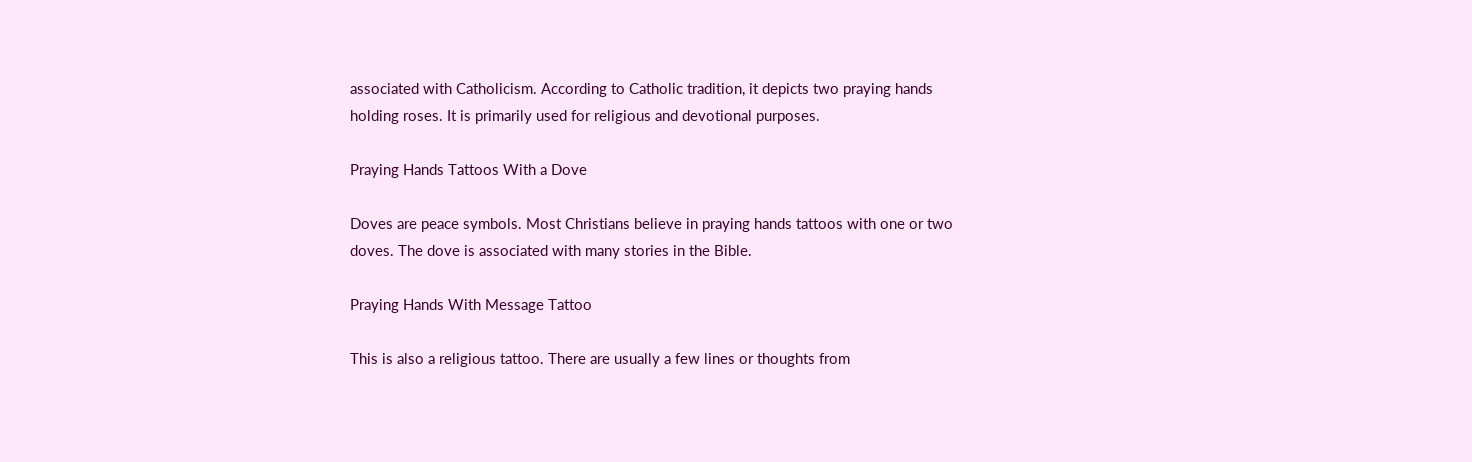associated with Catholicism. According to Catholic tradition, it depicts two praying hands holding roses. It is primarily used for religious and devotional purposes.

Praying Hands Tattoos With a Dove

Doves are peace symbols. Most Christians believe in praying hands tattoos with one or two doves. The dove is associated with many stories in the Bible.

Praying Hands With Message Tattoo

This is also a religious tattoo. There are usually a few lines or thoughts from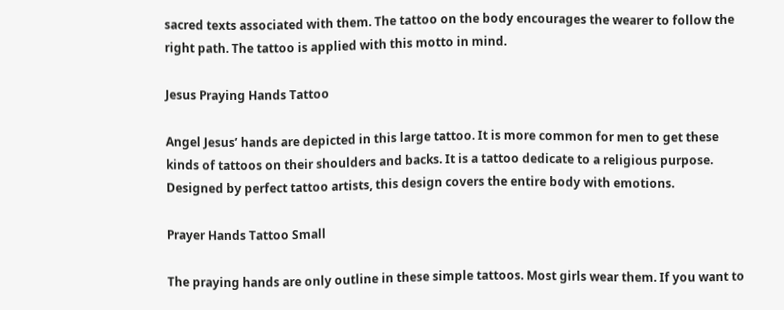sacred texts associated with them. The tattoo on the body encourages the wearer to follow the right path. The tattoo is applied with this motto in mind.

Jesus Praying Hands Tattoo

Angel Jesus’ hands are depicted in this large tattoo. It is more common for men to get these kinds of tattoos on their shoulders and backs. It is a tattoo dedicate to a religious purpose. Designed by perfect tattoo artists, this design covers the entire body with emotions.

Prayer Hands Tattoo Small

The praying hands are only outline in these simple tattoos. Most girls wear them. If you want to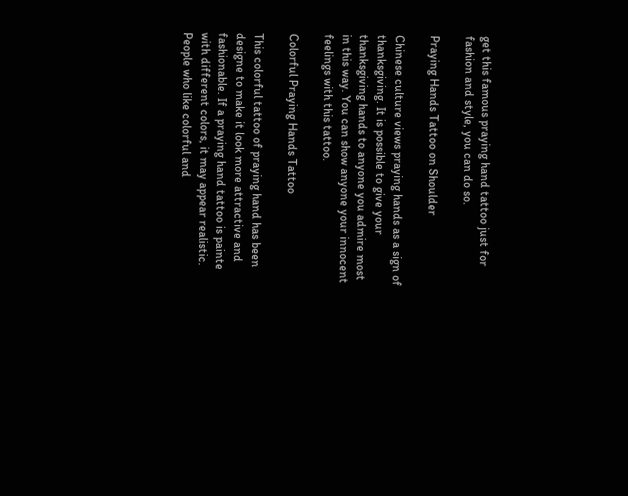get this famous praying hand tattoo just for fashion and style, you can do so.

Praying Hands Tattoo on Shoulder

Chinese culture views praying hands as a sign of thanksgiving. It is possible to give your thanksgiving hands to anyone you admire most in this way. You can show anyone your innocent feelings with this tattoo.

Colorful Praying Hands Tattoo

This colorful tattoo of praying hand has been designe to make it look more attractive and fashionable. If a praying hand tattoo is painte with different colors, it may appear realistic. People who like colorful and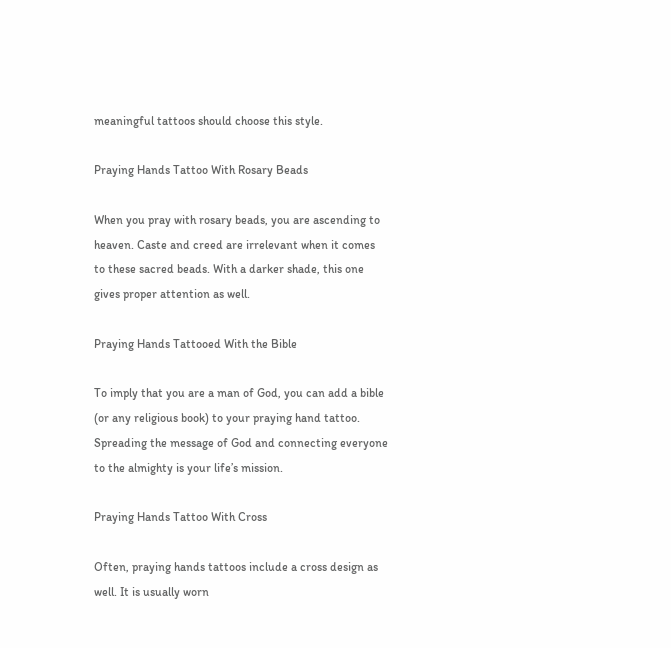meaningful tattoos should choose this style.

Praying Hands Tattoo With Rosary Beads

When you pray with rosary beads, you are ascending to heaven. Caste and creed are irrelevant when it comes to these sacred beads. With a darker shade, this one gives proper attention as well.

Praying Hands Tattooed With the Bible

To imply that you are a man of God, you can add a bible (or any religious book) to your praying hand tattoo. Spreading the message of God and connecting everyone to the almighty is your life’s mission.

Praying Hands Tattoo With Cross

Often, praying hands tattoos include a cross design as well. It is usually worn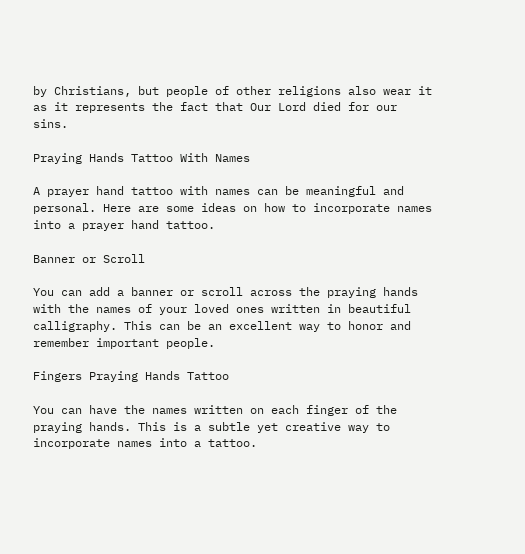by Christians, but people of other religions also wear it as it represents the fact that Our Lord died for our sins.

Praying Hands Tattoo With Names

A prayer hand tattoo with names can be meaningful and personal. Here are some ideas on how to incorporate names into a prayer hand tattoo.

Banner or Scroll

You can add a banner or scroll across the praying hands with the names of your loved ones written in beautiful calligraphy. This can be an excellent way to honor and remember important people.

Fingers Praying Hands Tattoo

You can have the names written on each finger of the praying hands. This is a subtle yet creative way to incorporate names into a tattoo.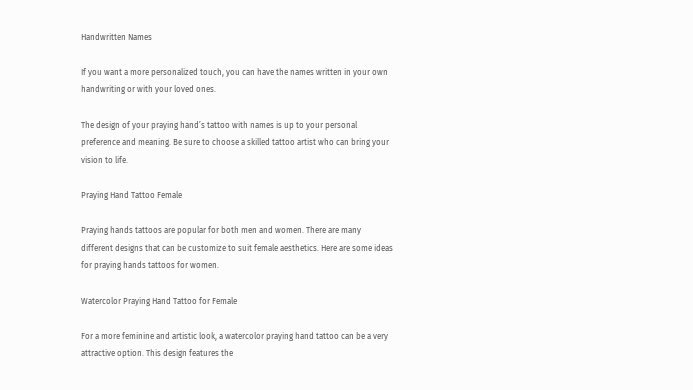Handwritten Names

If you want a more personalized touch, you can have the names written in your own handwriting or with your loved ones.

The design of your praying hand’s tattoo with names is up to your personal preference and meaning. Be sure to choose a skilled tattoo artist who can bring your vision to life.

Praying Hand Tattoo Female

Praying hands tattoos are popular for both men and women. There are many different designs that can be customize to suit female aesthetics. Here are some ideas for praying hands tattoos for women.

Watercolor Praying Hand Tattoo for Female

For a more feminine and artistic look, a watercolor praying hand tattoo can be a very attractive option. This design features the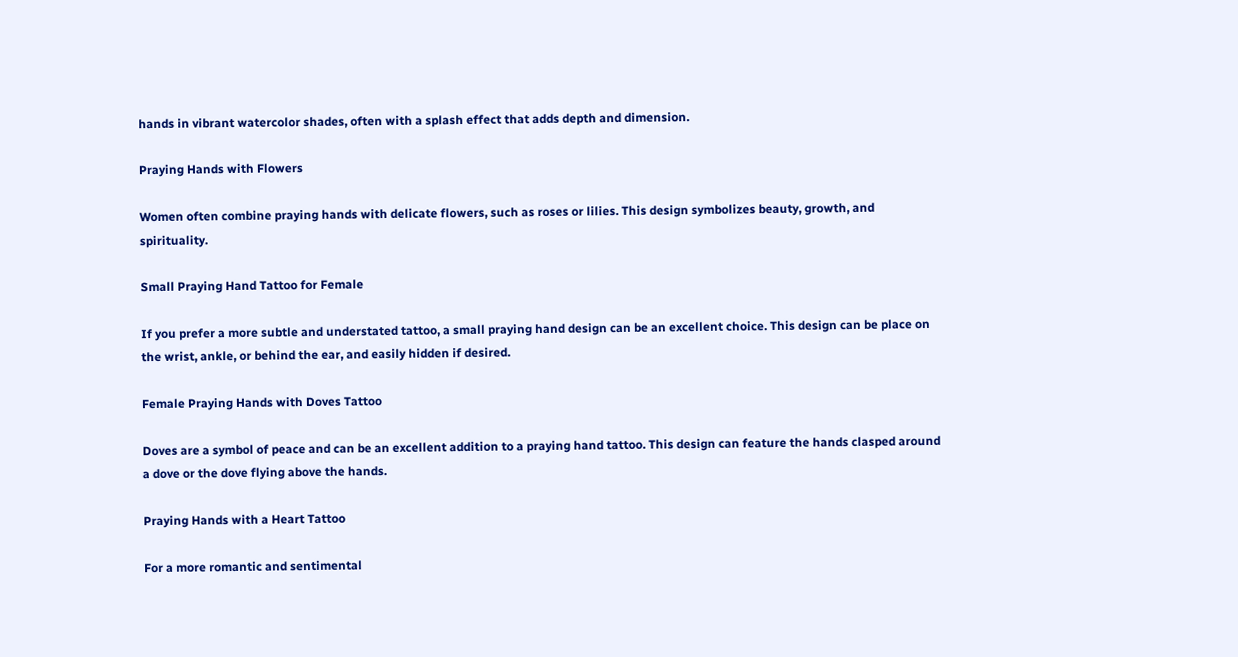hands in vibrant watercolor shades, often with a splash effect that adds depth and dimension.

Praying Hands with Flowers

Women often combine praying hands with delicate flowers, such as roses or lilies. This design symbolizes beauty, growth, and spirituality.

Small Praying Hand Tattoo for Female

If you prefer a more subtle and understated tattoo, a small praying hand design can be an excellent choice. This design can be place on the wrist, ankle, or behind the ear, and easily hidden if desired.

Female Praying Hands with Doves Tattoo

Doves are a symbol of peace and can be an excellent addition to a praying hand tattoo. This design can feature the hands clasped around a dove or the dove flying above the hands.

Praying Hands with a Heart Tattoo

For a more romantic and sentimental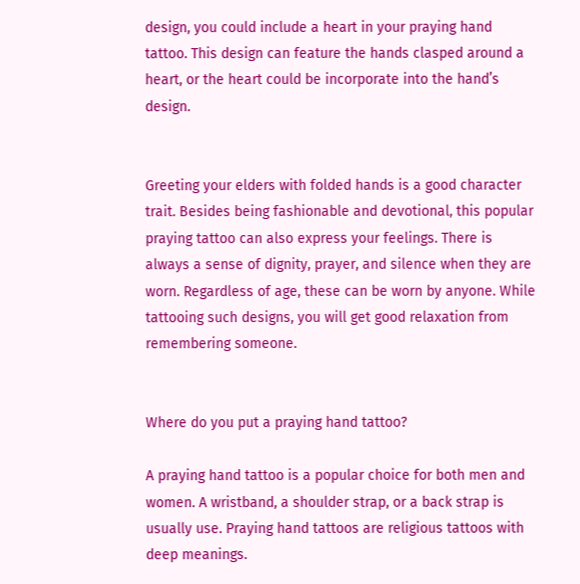design, you could include a heart in your praying hand tattoo. This design can feature the hands clasped around a heart, or the heart could be incorporate into the hand’s design.


Greeting your elders with folded hands is a good character trait. Besides being fashionable and devotional, this popular praying tattoo can also express your feelings. There is always a sense of dignity, prayer, and silence when they are worn. Regardless of age, these can be worn by anyone. While tattooing such designs, you will get good relaxation from remembering someone.


Where do you put a praying hand tattoo?

A praying hand tattoo is a popular choice for both men and women. A wristband, a shoulder strap, or a back strap is usually use. Praying hand tattoos are religious tattoos with deep meanings.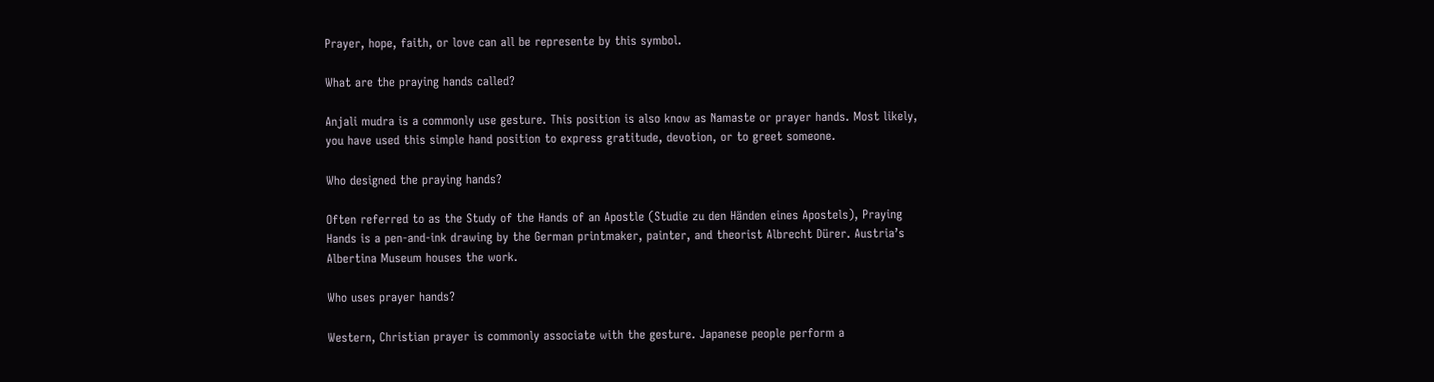Prayer, hope, faith, or love can all be represente by this symbol.

What are the praying hands called?

Anjali mudra is a commonly use gesture. This position is also know as Namaste or prayer hands. Most likely, you have used this simple hand position to express gratitude, devotion, or to greet someone.

Who designed the praying hands?

Often referred to as the Study of the Hands of an Apostle (Studie zu den Händen eines Apostels), Praying Hands is a pen-and-ink drawing by the German printmaker, painter, and theorist Albrecht Dürer. Austria’s Albertina Museum houses the work.

Who uses prayer hands?

Western, Christian prayer is commonly associate with the gesture. Japanese people perform a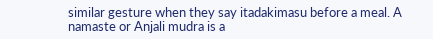similar gesture when they say itadakimasu before a meal. A namaste or Anjali mudra is a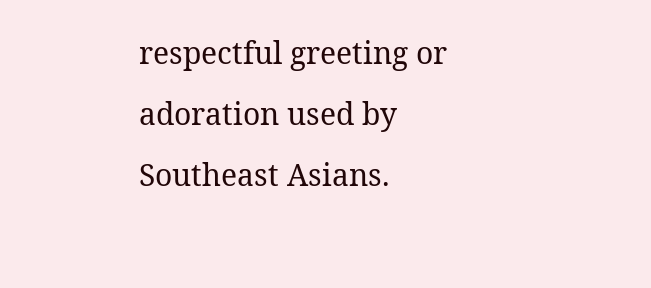respectful greeting or adoration used by Southeast Asians.